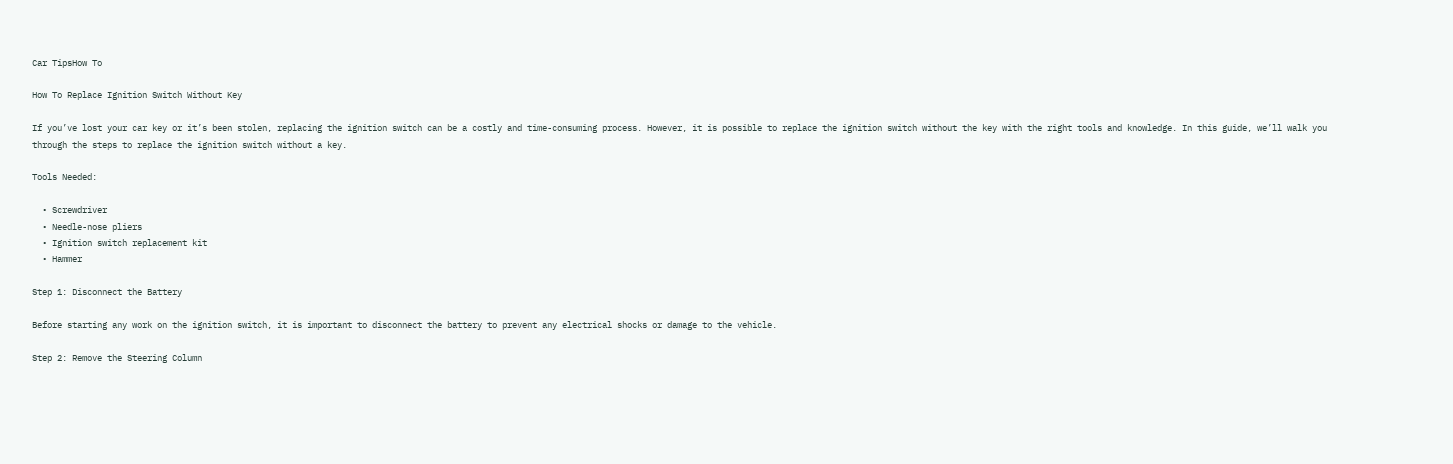Car TipsHow To

How To Replace Ignition Switch Without Key

If you’ve lost your car key or it’s been stolen, replacing the ignition switch can be a costly and time-consuming process. However, it is possible to replace the ignition switch without the key with the right tools and knowledge. In this guide, we’ll walk you through the steps to replace the ignition switch without a key.

Tools Needed:

  • Screwdriver
  • Needle-nose pliers
  • Ignition switch replacement kit
  • Hammer

Step 1: Disconnect the Battery

Before starting any work on the ignition switch, it is important to disconnect the battery to prevent any electrical shocks or damage to the vehicle.

Step 2: Remove the Steering Column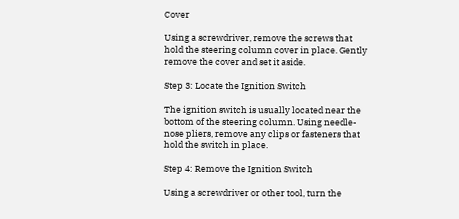Cover

Using a screwdriver, remove the screws that hold the steering column cover in place. Gently remove the cover and set it aside.

Step 3: Locate the Ignition Switch

The ignition switch is usually located near the bottom of the steering column. Using needle-nose pliers, remove any clips or fasteners that hold the switch in place.

Step 4: Remove the Ignition Switch

Using a screwdriver or other tool, turn the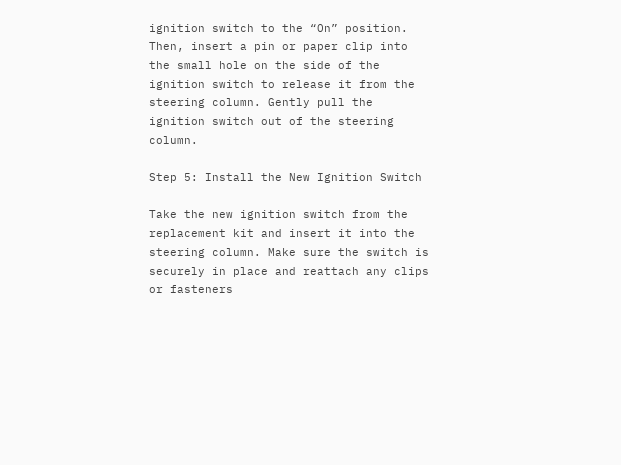ignition switch to the “On” position. Then, insert a pin or paper clip into the small hole on the side of the ignition switch to release it from the steering column. Gently pull the ignition switch out of the steering column.

Step 5: Install the New Ignition Switch

Take the new ignition switch from the replacement kit and insert it into the steering column. Make sure the switch is securely in place and reattach any clips or fasteners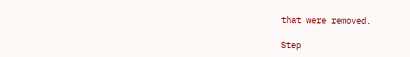that were removed.

Step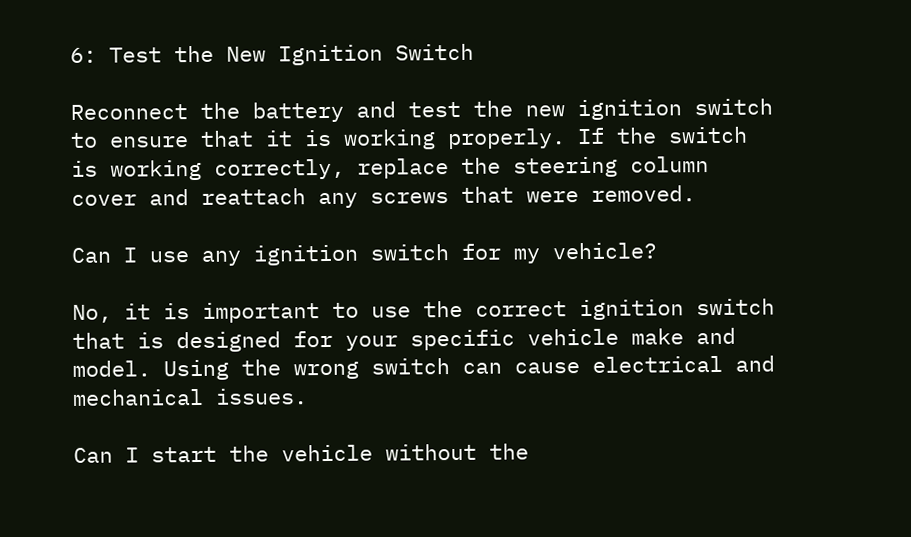6: Test the New Ignition Switch

Reconnect the battery and test the new ignition switch to ensure that it is working properly. If the switch is working correctly, replace the steering column cover and reattach any screws that were removed.

Can I use any ignition switch for my vehicle?

No, it is important to use the correct ignition switch that is designed for your specific vehicle make and model. Using the wrong switch can cause electrical and mechanical issues.

Can I start the vehicle without the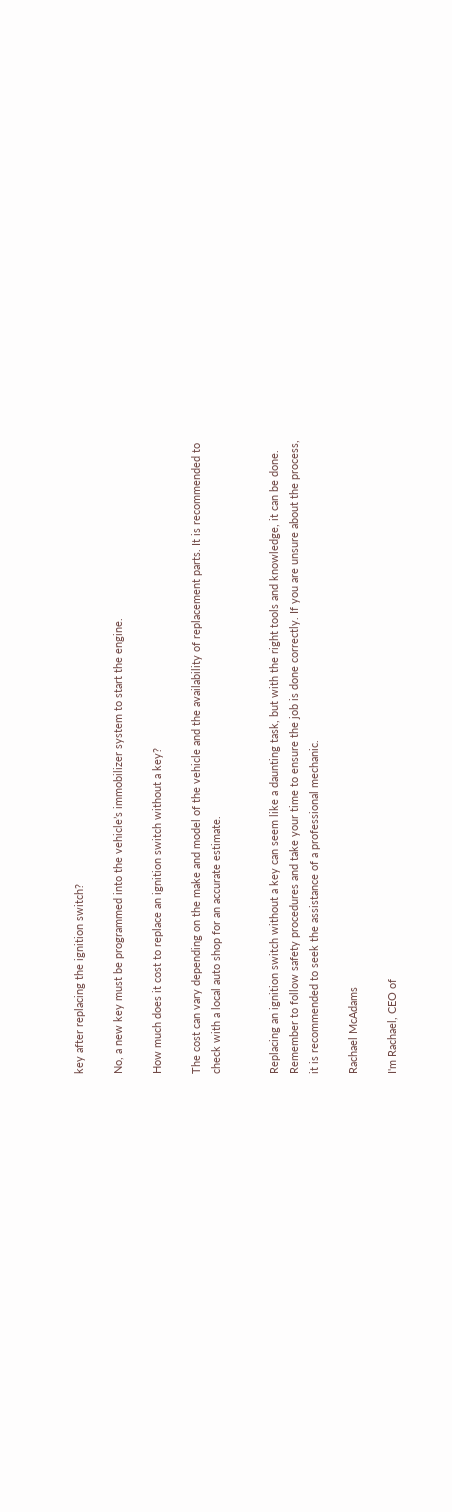key after replacing the ignition switch?

No, a new key must be programmed into the vehicle’s immobilizer system to start the engine.

How much does it cost to replace an ignition switch without a key?

The cost can vary depending on the make and model of the vehicle and the availability of replacement parts. It is recommended to check with a local auto shop for an accurate estimate.


Replacing an ignition switch without a key can seem like a daunting task, but with the right tools and knowledge, it can be done. Remember to follow safety procedures and take your time to ensure the job is done correctly. If you are unsure about the process, it is recommended to seek the assistance of a professional mechanic.

Rachael McAdams

I'm Rachael, CEO of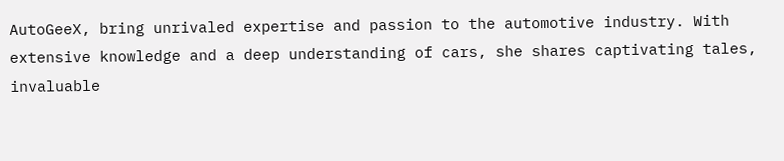AutoGeeX, bring unrivaled expertise and passion to the automotive industry. With extensive knowledge and a deep understanding of cars, she shares captivating tales, invaluable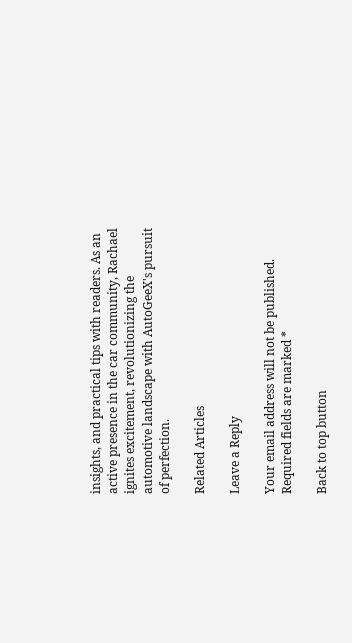insights, and practical tips with readers. As an active presence in the car community, Rachael ignites excitement, revolutionizing the automotive landscape with AutoGeeX's pursuit of perfection.

Related Articles

Leave a Reply

Your email address will not be published. Required fields are marked *

Back to top button